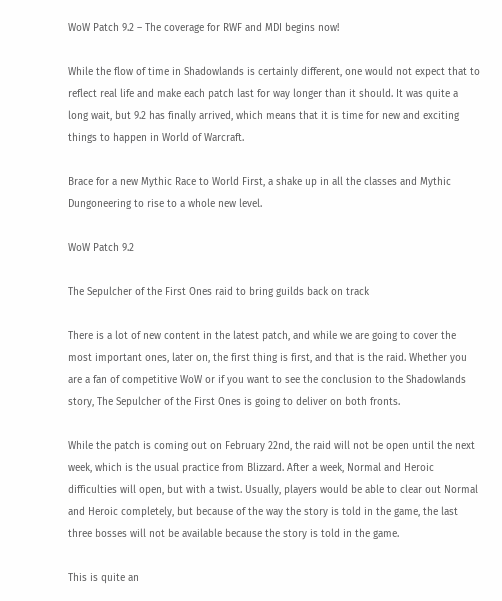WoW Patch 9.2 – The coverage for RWF and MDI begins now!

While the flow of time in Shadowlands is certainly different, one would not expect that to reflect real life and make each patch last for way longer than it should. It was quite a long wait, but 9.2 has finally arrived, which means that it is time for new and exciting things to happen in World of Warcraft.

Brace for a new Mythic Race to World First, a shake up in all the classes and Mythic Dungoneering to rise to a whole new level.

WoW Patch 9.2

The Sepulcher of the First Ones raid to bring guilds back on track

There is a lot of new content in the latest patch, and while we are going to cover the most important ones, later on, the first thing is first, and that is the raid. Whether you are a fan of competitive WoW or if you want to see the conclusion to the Shadowlands story, The Sepulcher of the First Ones is going to deliver on both fronts.

While the patch is coming out on February 22nd, the raid will not be open until the next week, which is the usual practice from Blizzard. After a week, Normal and Heroic difficulties will open, but with a twist. Usually, players would be able to clear out Normal and Heroic completely, but because of the way the story is told in the game, the last three bosses will not be available because the story is told in the game.

This is quite an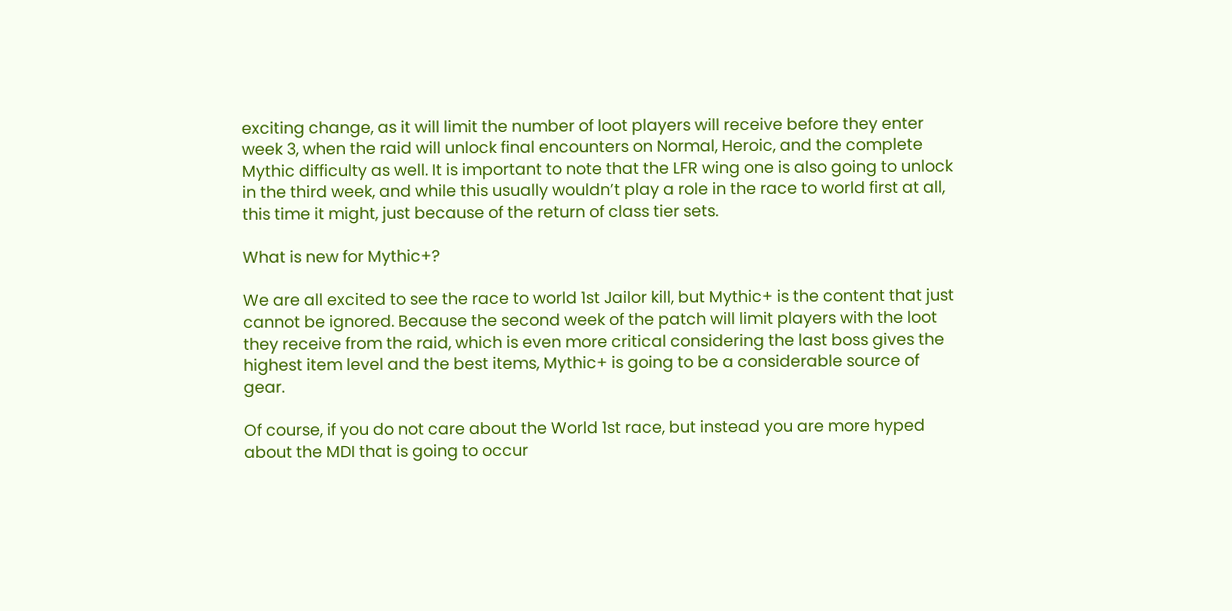exciting change, as it will limit the number of loot players will receive before they enter week 3, when the raid will unlock final encounters on Normal, Heroic, and the complete Mythic difficulty as well. It is important to note that the LFR wing one is also going to unlock in the third week, and while this usually wouldn’t play a role in the race to world first at all, this time it might, just because of the return of class tier sets.

What is new for Mythic+?

We are all excited to see the race to world 1st Jailor kill, but Mythic+ is the content that just cannot be ignored. Because the second week of the patch will limit players with the loot they receive from the raid, which is even more critical considering the last boss gives the highest item level and the best items, Mythic+ is going to be a considerable source of gear.

Of course, if you do not care about the World 1st race, but instead you are more hyped about the MDI that is going to occur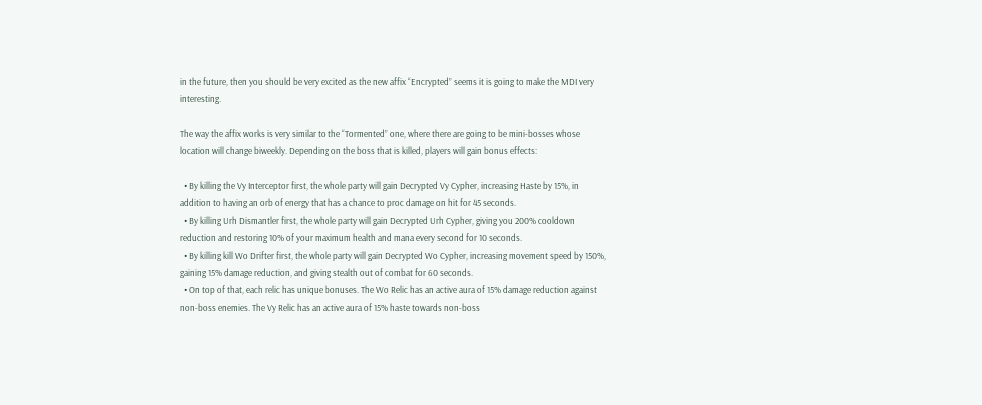in the future, then you should be very excited as the new affix “Encrypted” seems it is going to make the MDI very interesting.

The way the affix works is very similar to the “Tormented” one, where there are going to be mini-bosses whose location will change biweekly. Depending on the boss that is killed, players will gain bonus effects:

  • By killing the Vy Interceptor first, the whole party will gain Decrypted Vy Cypher, increasing Haste by 15%, in addition to having an orb of energy that has a chance to proc damage on hit for 45 seconds.
  • By killing Urh Dismantler first, the whole party will gain Decrypted Urh Cypher, giving you 200% cooldown reduction and restoring 10% of your maximum health and mana every second for 10 seconds.
  • By killing kill Wo Drifter first, the whole party will gain Decrypted Wo Cypher, increasing movement speed by 150%, gaining 15% damage reduction, and giving stealth out of combat for 60 seconds.
  • On top of that, each relic has unique bonuses. The Wo Relic has an active aura of 15% damage reduction against non-boss enemies. The Vy Relic has an active aura of 15% haste towards non-boss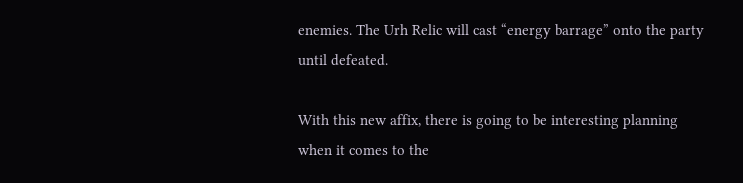enemies. The Urh Relic will cast “energy barrage” onto the party until defeated.

With this new affix, there is going to be interesting planning when it comes to the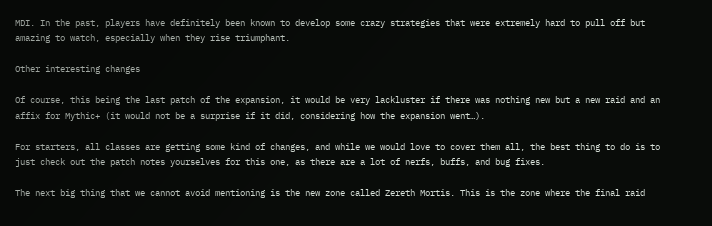MDI. In the past, players have definitely been known to develop some crazy strategies that were extremely hard to pull off but amazing to watch, especially when they rise triumphant.

Other interesting changes

Of course, this being the last patch of the expansion, it would be very lackluster if there was nothing new but a new raid and an affix for Mythic+ (it would not be a surprise if it did, considering how the expansion went…).

For starters, all classes are getting some kind of changes, and while we would love to cover them all, the best thing to do is to just check out the patch notes yourselves for this one, as there are a lot of nerfs, buffs, and bug fixes.

The next big thing that we cannot avoid mentioning is the new zone called Zereth Mortis. This is the zone where the final raid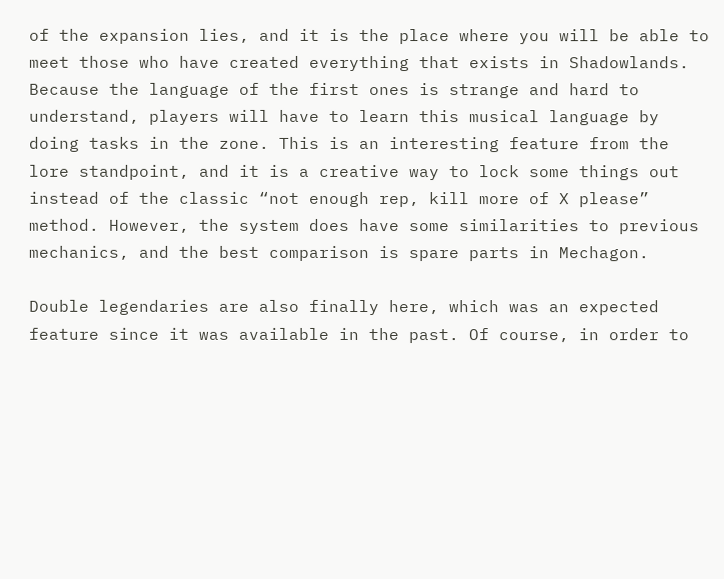of the expansion lies, and it is the place where you will be able to meet those who have created everything that exists in Shadowlands. Because the language of the first ones is strange and hard to understand, players will have to learn this musical language by doing tasks in the zone. This is an interesting feature from the lore standpoint, and it is a creative way to lock some things out instead of the classic “not enough rep, kill more of X please” method. However, the system does have some similarities to previous mechanics, and the best comparison is spare parts in Mechagon.

Double legendaries are also finally here, which was an expected feature since it was available in the past. Of course, in order to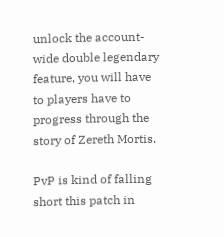unlock the account-wide double legendary feature, you will have to players have to progress through the story of Zereth Mortis.

PvP is kind of falling short this patch in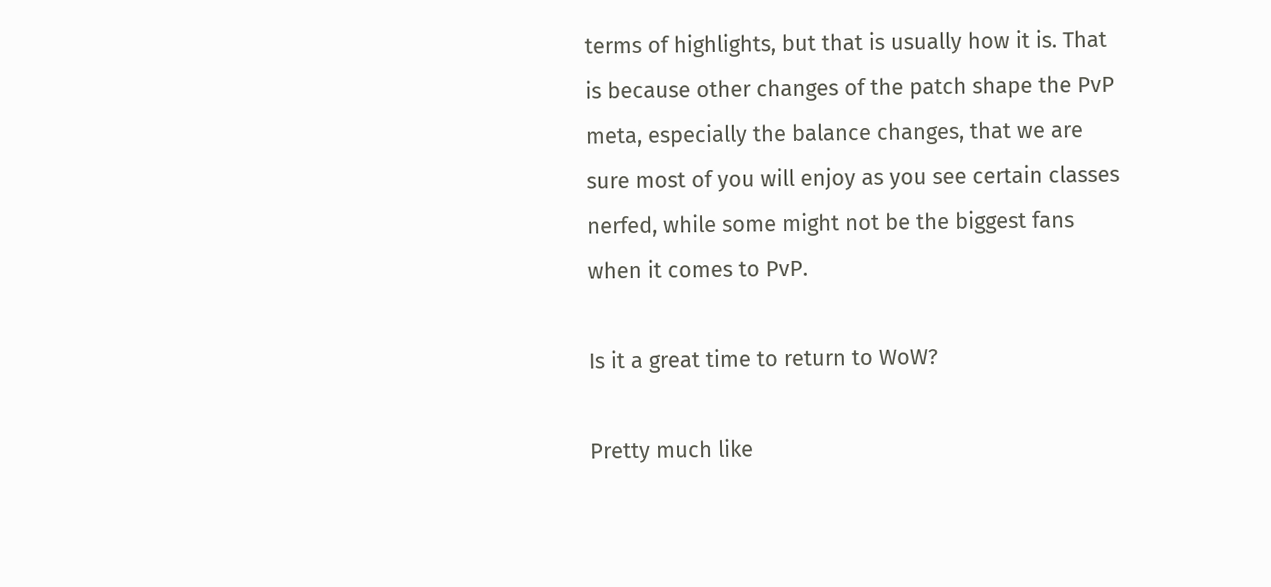terms of highlights, but that is usually how it is. That is because other changes of the patch shape the PvP meta, especially the balance changes, that we are sure most of you will enjoy as you see certain classes nerfed, while some might not be the biggest fans when it comes to PvP.

Is it a great time to return to WoW?

Pretty much like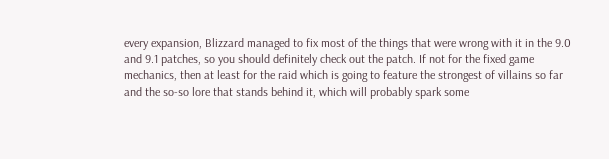every expansion, Blizzard managed to fix most of the things that were wrong with it in the 9.0 and 9.1 patches, so you should definitely check out the patch. If not for the fixed game mechanics, then at least for the raid which is going to feature the strongest of villains so far and the so-so lore that stands behind it, which will probably spark some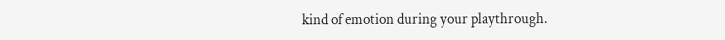kind of emotion during your playthrough.